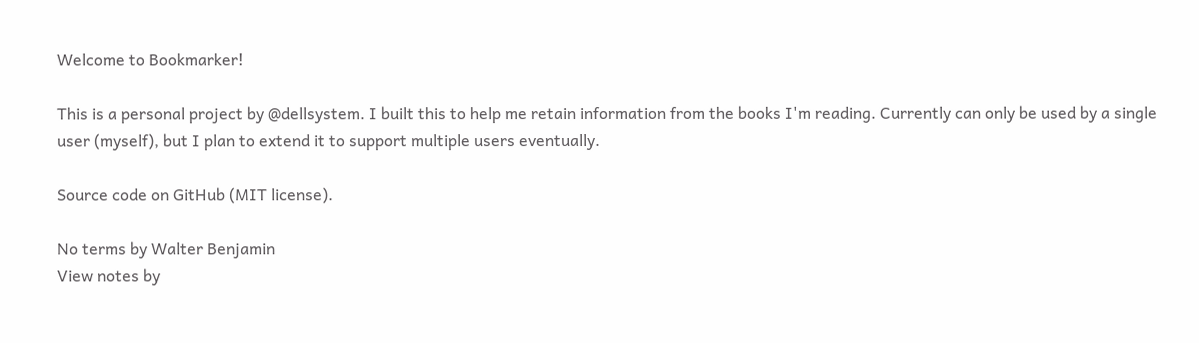Welcome to Bookmarker!

This is a personal project by @dellsystem. I built this to help me retain information from the books I'm reading. Currently can only be used by a single user (myself), but I plan to extend it to support multiple users eventually.

Source code on GitHub (MIT license).

No terms by Walter Benjamin
View notes by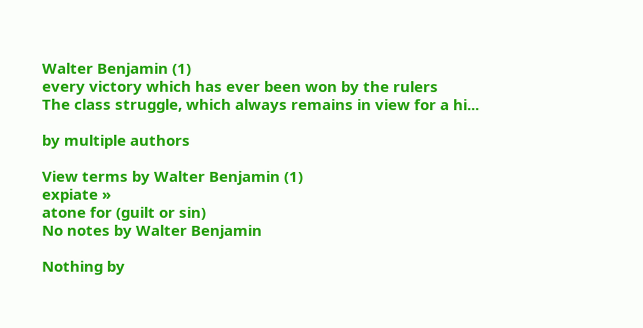Walter Benjamin (1)
every victory which has ever been won by the rulers
The class struggle, which always remains in view for a hi...

by multiple authors

View terms by Walter Benjamin (1)
expiate »
atone for (guilt or sin)
No notes by Walter Benjamin

Nothing by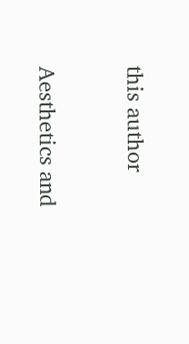this author

Aesthetics and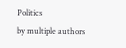Politics
by multiple authors